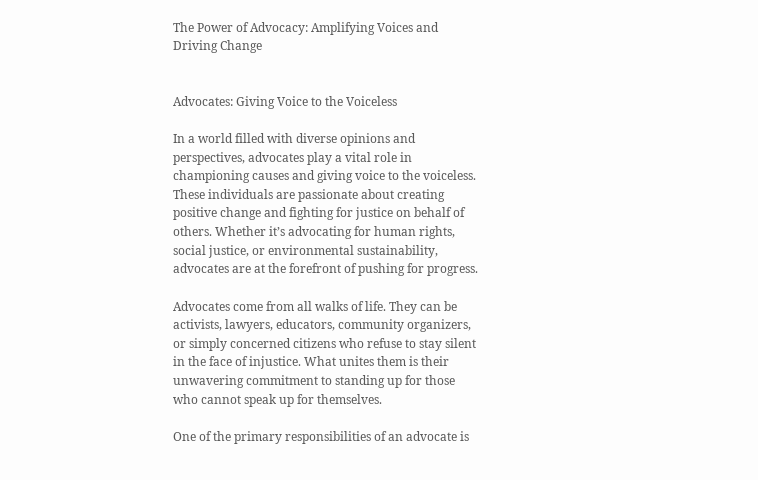The Power of Advocacy: Amplifying Voices and Driving Change


Advocates: Giving Voice to the Voiceless

In a world filled with diverse opinions and perspectives, advocates play a vital role in championing causes and giving voice to the voiceless. These individuals are passionate about creating positive change and fighting for justice on behalf of others. Whether it’s advocating for human rights, social justice, or environmental sustainability, advocates are at the forefront of pushing for progress.

Advocates come from all walks of life. They can be activists, lawyers, educators, community organizers, or simply concerned citizens who refuse to stay silent in the face of injustice. What unites them is their unwavering commitment to standing up for those who cannot speak up for themselves.

One of the primary responsibilities of an advocate is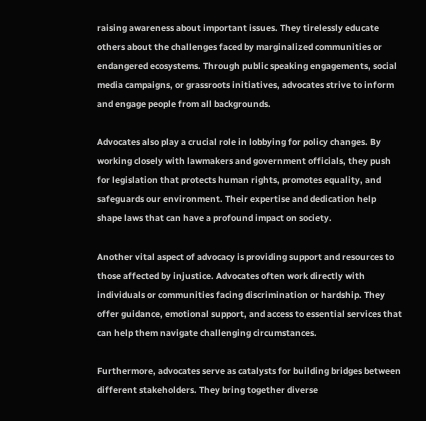raising awareness about important issues. They tirelessly educate others about the challenges faced by marginalized communities or endangered ecosystems. Through public speaking engagements, social media campaigns, or grassroots initiatives, advocates strive to inform and engage people from all backgrounds.

Advocates also play a crucial role in lobbying for policy changes. By working closely with lawmakers and government officials, they push for legislation that protects human rights, promotes equality, and safeguards our environment. Their expertise and dedication help shape laws that can have a profound impact on society.

Another vital aspect of advocacy is providing support and resources to those affected by injustice. Advocates often work directly with individuals or communities facing discrimination or hardship. They offer guidance, emotional support, and access to essential services that can help them navigate challenging circumstances.

Furthermore, advocates serve as catalysts for building bridges between different stakeholders. They bring together diverse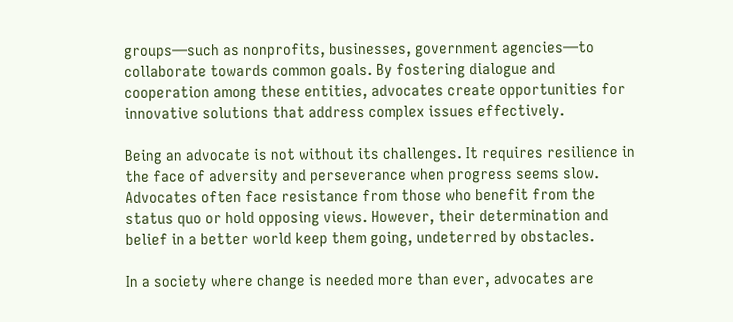groups—such as nonprofits, businesses, government agencies—to collaborate towards common goals. By fostering dialogue and cooperation among these entities, advocates create opportunities for innovative solutions that address complex issues effectively.

Being an advocate is not without its challenges. It requires resilience in the face of adversity and perseverance when progress seems slow. Advocates often face resistance from those who benefit from the status quo or hold opposing views. However, their determination and belief in a better world keep them going, undeterred by obstacles.

In a society where change is needed more than ever, advocates are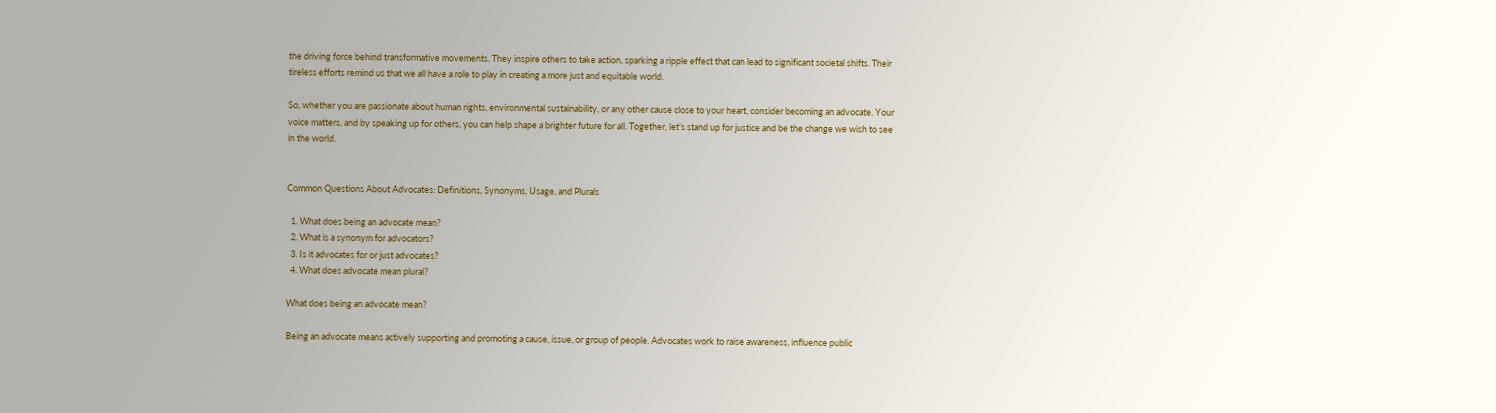the driving force behind transformative movements. They inspire others to take action, sparking a ripple effect that can lead to significant societal shifts. Their tireless efforts remind us that we all have a role to play in creating a more just and equitable world.

So, whether you are passionate about human rights, environmental sustainability, or any other cause close to your heart, consider becoming an advocate. Your voice matters, and by speaking up for others, you can help shape a brighter future for all. Together, let’s stand up for justice and be the change we wish to see in the world.


Common Questions About Advocates: Definitions, Synonyms, Usage, and Plurals

  1. What does being an advocate mean?
  2. What is a synonym for advocators?
  3. Is it advocates for or just advocates?
  4. What does advocate mean plural?

What does being an advocate mean?

Being an advocate means actively supporting and promoting a cause, issue, or group of people. Advocates work to raise awareness, influence public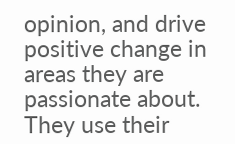opinion, and drive positive change in areas they are passionate about. They use their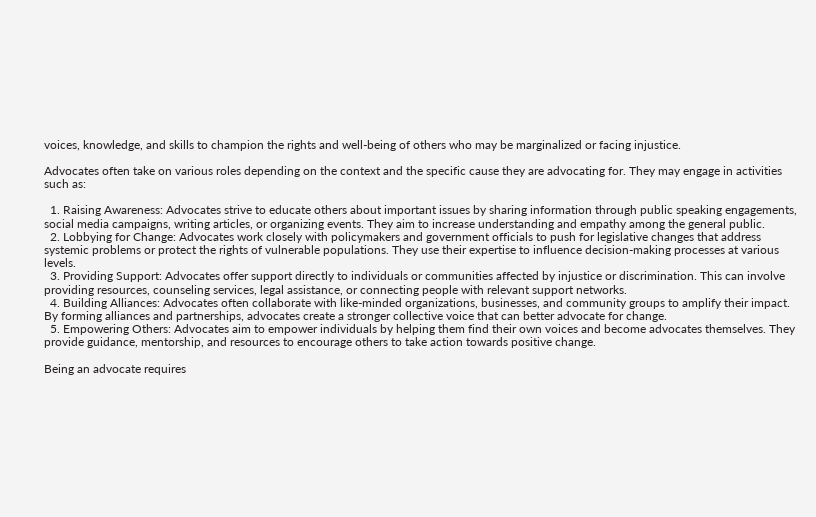voices, knowledge, and skills to champion the rights and well-being of others who may be marginalized or facing injustice.

Advocates often take on various roles depending on the context and the specific cause they are advocating for. They may engage in activities such as:

  1. Raising Awareness: Advocates strive to educate others about important issues by sharing information through public speaking engagements, social media campaigns, writing articles, or organizing events. They aim to increase understanding and empathy among the general public.
  2. Lobbying for Change: Advocates work closely with policymakers and government officials to push for legislative changes that address systemic problems or protect the rights of vulnerable populations. They use their expertise to influence decision-making processes at various levels.
  3. Providing Support: Advocates offer support directly to individuals or communities affected by injustice or discrimination. This can involve providing resources, counseling services, legal assistance, or connecting people with relevant support networks.
  4. Building Alliances: Advocates often collaborate with like-minded organizations, businesses, and community groups to amplify their impact. By forming alliances and partnerships, advocates create a stronger collective voice that can better advocate for change.
  5. Empowering Others: Advocates aim to empower individuals by helping them find their own voices and become advocates themselves. They provide guidance, mentorship, and resources to encourage others to take action towards positive change.

Being an advocate requires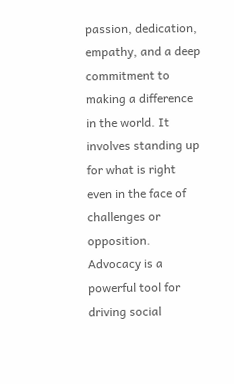passion, dedication, empathy, and a deep commitment to making a difference in the world. It involves standing up for what is right even in the face of challenges or opposition. Advocacy is a powerful tool for driving social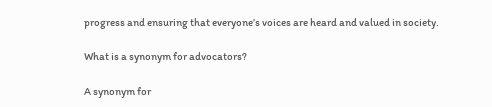progress and ensuring that everyone’s voices are heard and valued in society.

What is a synonym for advocators?

A synonym for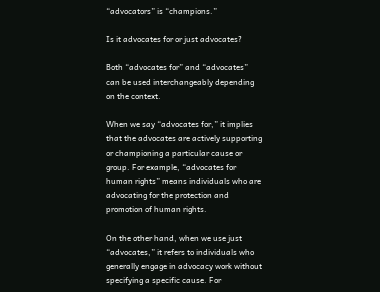“advocators” is “champions.”

Is it advocates for or just advocates?

Both “advocates for” and “advocates” can be used interchangeably depending on the context.

When we say “advocates for,” it implies that the advocates are actively supporting or championing a particular cause or group. For example, “advocates for human rights” means individuals who are advocating for the protection and promotion of human rights.

On the other hand, when we use just “advocates,” it refers to individuals who generally engage in advocacy work without specifying a specific cause. For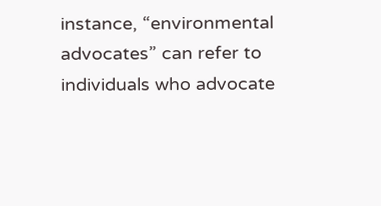instance, “environmental advocates” can refer to individuals who advocate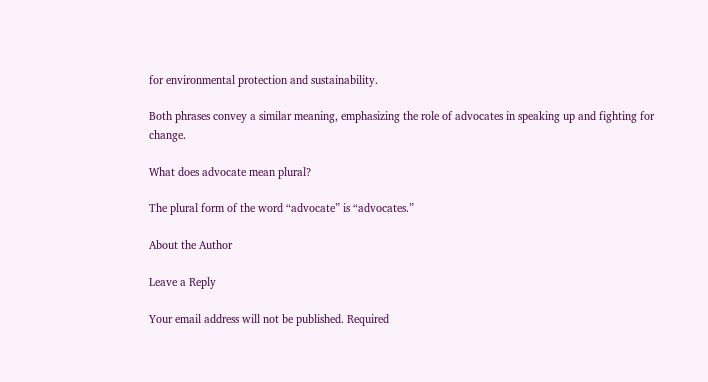for environmental protection and sustainability.

Both phrases convey a similar meaning, emphasizing the role of advocates in speaking up and fighting for change.

What does advocate mean plural?

The plural form of the word “advocate” is “advocates.”

About the Author

Leave a Reply

Your email address will not be published. Required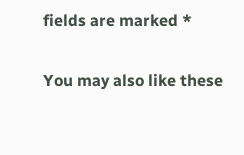fields are marked *

You may also like these